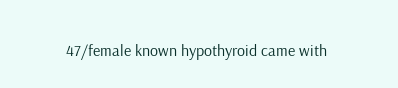47/female known hypothyroid came with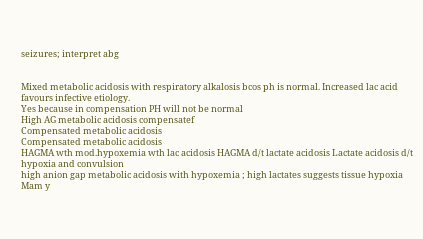seizures; interpret abg


Mixed metabolic acidosis with respiratory alkalosis bcos ph is normal. Increased lac acid favours infective etiology.
Yes because in compensation PH will not be normal
High AG metabolic acidosis compensatef
Compensated metabolic acidosis
Compensated metabolic acidosis
HAGMA wth mod.hypoxemia wth lac acidosis HAGMA d/t lactate acidosis Lactate acidosis d/t hypoxia and convulsion
high anion gap metabolic acidosis with hypoxemia ; high lactates suggests tissue hypoxia
Mam y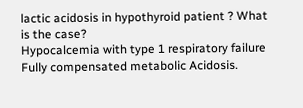lactic acidosis in hypothyroid patient ? What is the case?
Hypocalcemia with type 1 respiratory failure
Fully compensated metabolic Acidosis.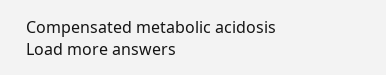Compensated metabolic acidosis
Load more answers